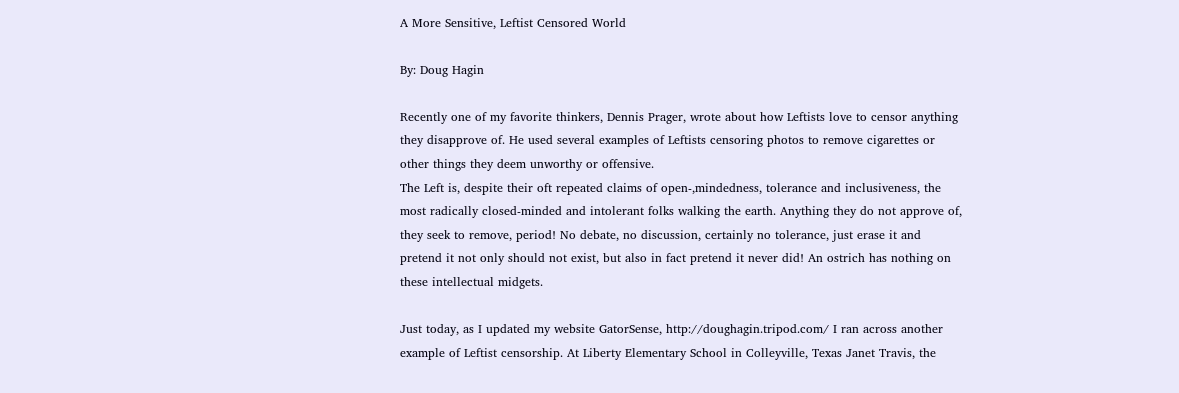A More Sensitive, Leftist Censored World

By: Doug Hagin

Recently one of my favorite thinkers, Dennis Prager, wrote about how Leftists love to censor anything they disapprove of. He used several examples of Leftists censoring photos to remove cigarettes or other things they deem unworthy or offensive.
The Left is, despite their oft repeated claims of open-,mindedness, tolerance and inclusiveness, the most radically closed-minded and intolerant folks walking the earth. Anything they do not approve of, they seek to remove, period! No debate, no discussion, certainly no tolerance, just erase it and pretend it not only should not exist, but also in fact pretend it never did! An ostrich has nothing on these intellectual midgets.

Just today, as I updated my website GatorSense, http://doughagin.tripod.com/ I ran across another example of Leftist censorship. At Liberty Elementary School in Colleyville, Texas Janet Travis, the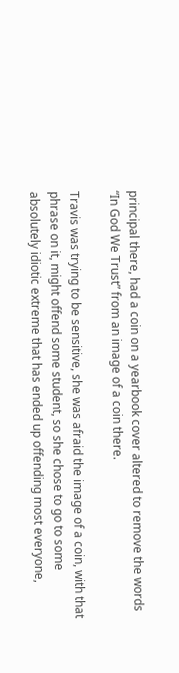principal there, had a coin on a yearbook cover altered to remove the words “In God We Trust” from an image of a coin there.

Travis was trying to be sensitive, she was afraid the image of a coin, with that phrase on it, might offend some student, so she chose to go to some absolutely idiotic extreme that has ended up offending most everyone,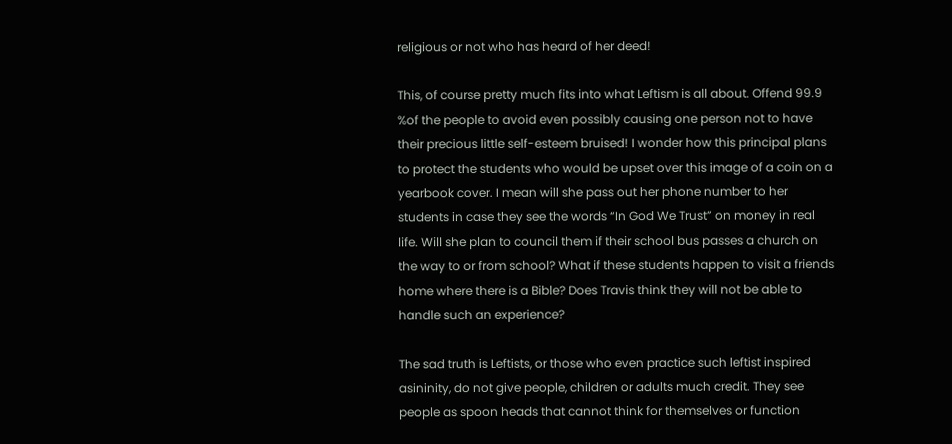religious or not who has heard of her deed!

This, of course pretty much fits into what Leftism is all about. Offend 99.9 %of the people to avoid even possibly causing one person not to have their precious little self-esteem bruised! I wonder how this principal plans to protect the students who would be upset over this image of a coin on a yearbook cover. I mean will she pass out her phone number to her students in case they see the words “In God We Trust” on money in real life. Will she plan to council them if their school bus passes a church on the way to or from school? What if these students happen to visit a friends home where there is a Bible? Does Travis think they will not be able to handle such an experience?

The sad truth is Leftists, or those who even practice such leftist inspired asininity, do not give people, children or adults much credit. They see people as spoon heads that cannot think for themselves or function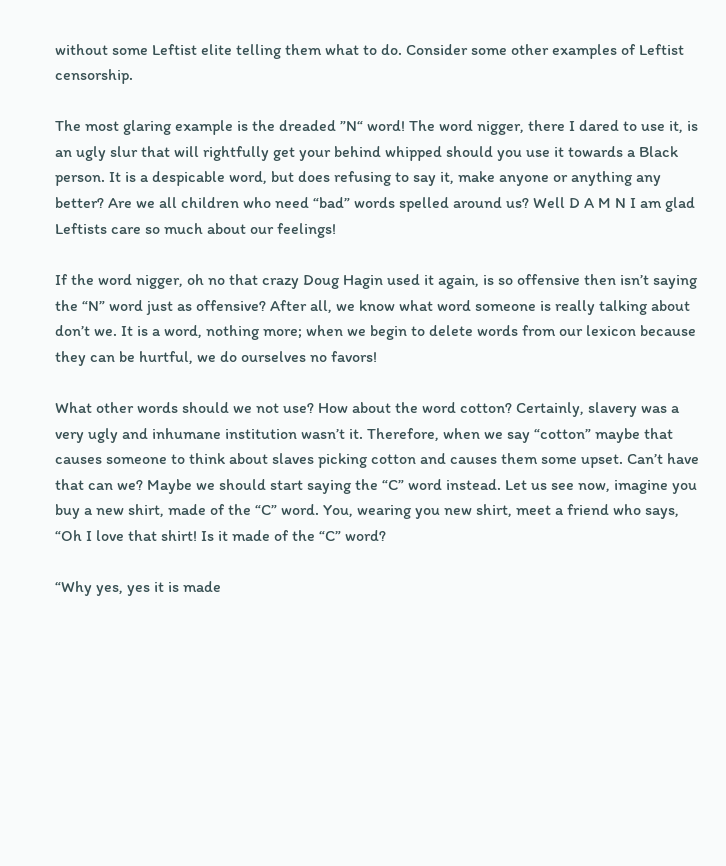without some Leftist elite telling them what to do. Consider some other examples of Leftist censorship.

The most glaring example is the dreaded ”N“ word! The word nigger, there I dared to use it, is an ugly slur that will rightfully get your behind whipped should you use it towards a Black person. It is a despicable word, but does refusing to say it, make anyone or anything any better? Are we all children who need “bad” words spelled around us? Well D A M N I am glad Leftists care so much about our feelings!

If the word nigger, oh no that crazy Doug Hagin used it again, is so offensive then isn’t saying the “N” word just as offensive? After all, we know what word someone is really talking about don’t we. It is a word, nothing more; when we begin to delete words from our lexicon because they can be hurtful, we do ourselves no favors!

What other words should we not use? How about the word cotton? Certainly, slavery was a very ugly and inhumane institution wasn’t it. Therefore, when we say “cotton” maybe that causes someone to think about slaves picking cotton and causes them some upset. Can’t have that can we? Maybe we should start saying the “C” word instead. Let us see now, imagine you buy a new shirt, made of the “C” word. You, wearing you new shirt, meet a friend who says, “Oh I love that shirt! Is it made of the “C” word?

“Why yes, yes it is made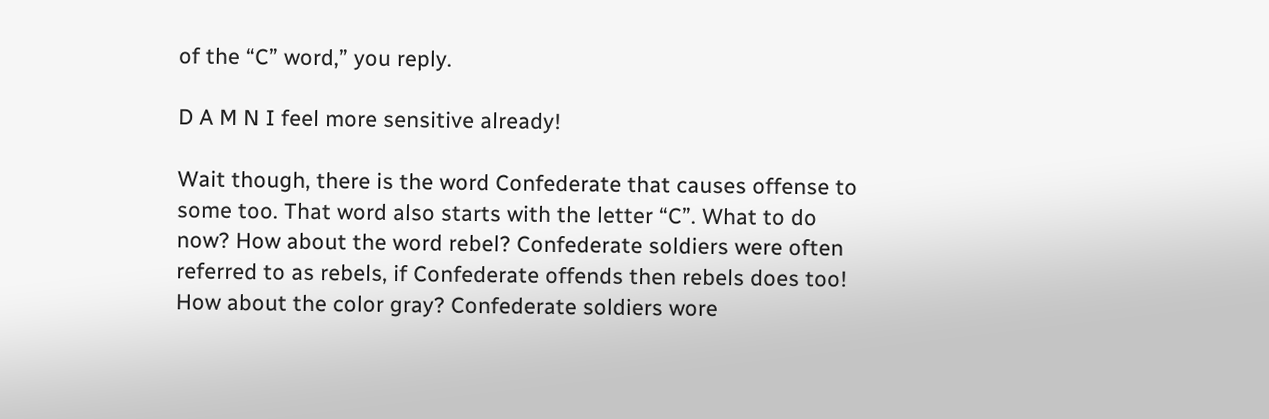of the “C” word,” you reply.

D A M N I feel more sensitive already!

Wait though, there is the word Confederate that causes offense to some too. That word also starts with the letter “C”. What to do now? How about the word rebel? Confederate soldiers were often referred to as rebels, if Confederate offends then rebels does too! How about the color gray? Confederate soldiers wore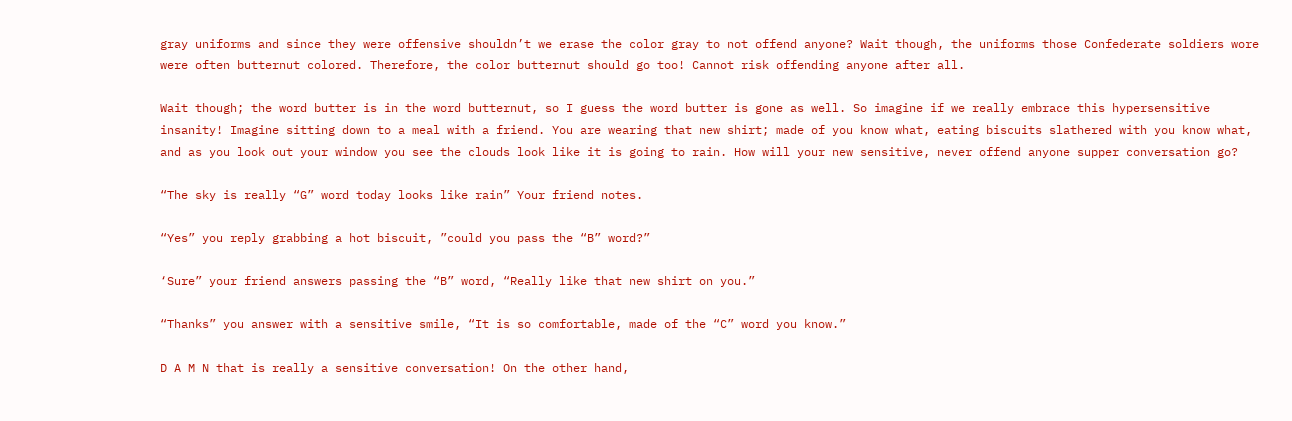gray uniforms and since they were offensive shouldn’t we erase the color gray to not offend anyone? Wait though, the uniforms those Confederate soldiers wore were often butternut colored. Therefore, the color butternut should go too! Cannot risk offending anyone after all.

Wait though; the word butter is in the word butternut, so I guess the word butter is gone as well. So imagine if we really embrace this hypersensitive insanity! Imagine sitting down to a meal with a friend. You are wearing that new shirt; made of you know what, eating biscuits slathered with you know what, and as you look out your window you see the clouds look like it is going to rain. How will your new sensitive, never offend anyone supper conversation go?

“The sky is really “G” word today looks like rain” Your friend notes.

“Yes” you reply grabbing a hot biscuit, ”could you pass the “B” word?”

‘Sure” your friend answers passing the “B” word, “Really like that new shirt on you.”

“Thanks” you answer with a sensitive smile, “It is so comfortable, made of the “C” word you know.”

D A M N that is really a sensitive conversation! On the other hand,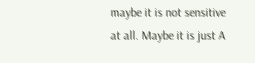maybe it is not sensitive at all. Maybe it is just A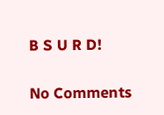B S U R D!

No Comments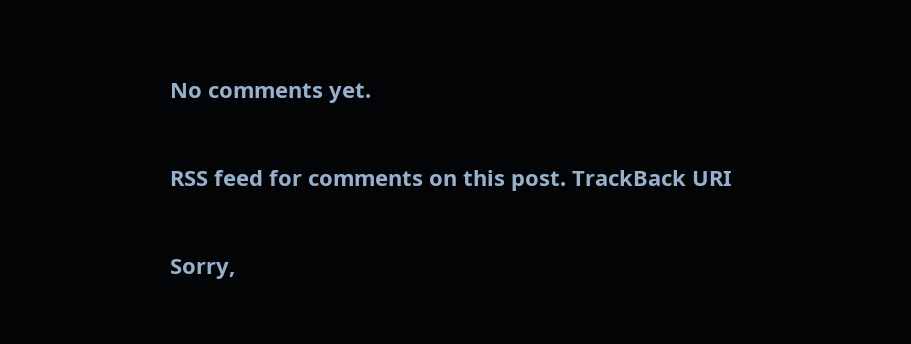No comments yet.

RSS feed for comments on this post. TrackBack URI

Sorry,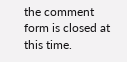the comment form is closed at this time.